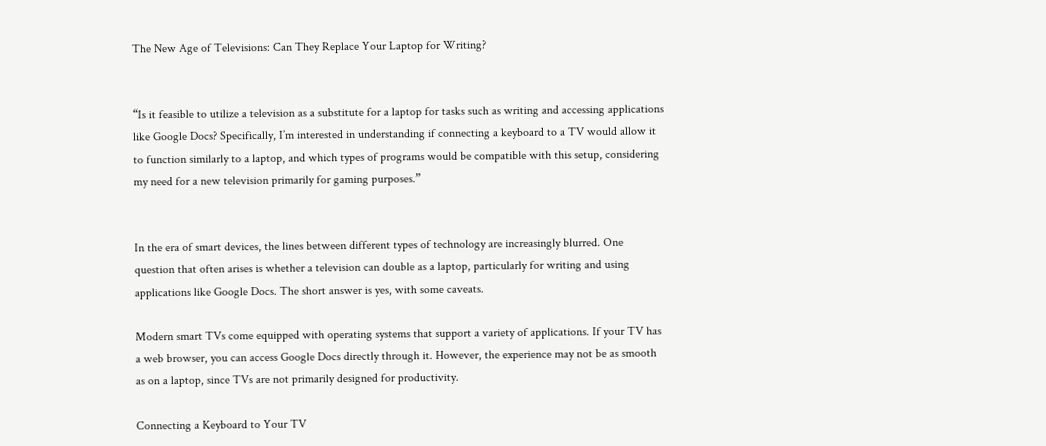The New Age of Televisions: Can They Replace Your Laptop for Writing?


“Is it feasible to utilize a television as a substitute for a laptop for tasks such as writing and accessing applications like Google Docs? Specifically, I’m interested in understanding if connecting a keyboard to a TV would allow it to function similarly to a laptop, and which types of programs would be compatible with this setup, considering my need for a new television primarily for gaming purposes.”


In the era of smart devices, the lines between different types of technology are increasingly blurred. One question that often arises is whether a television can double as a laptop, particularly for writing and using applications like Google Docs. The short answer is yes, with some caveats.

Modern smart TVs come equipped with operating systems that support a variety of applications. If your TV has a web browser, you can access Google Docs directly through it. However, the experience may not be as smooth as on a laptop, since TVs are not primarily designed for productivity.

Connecting a Keyboard to Your TV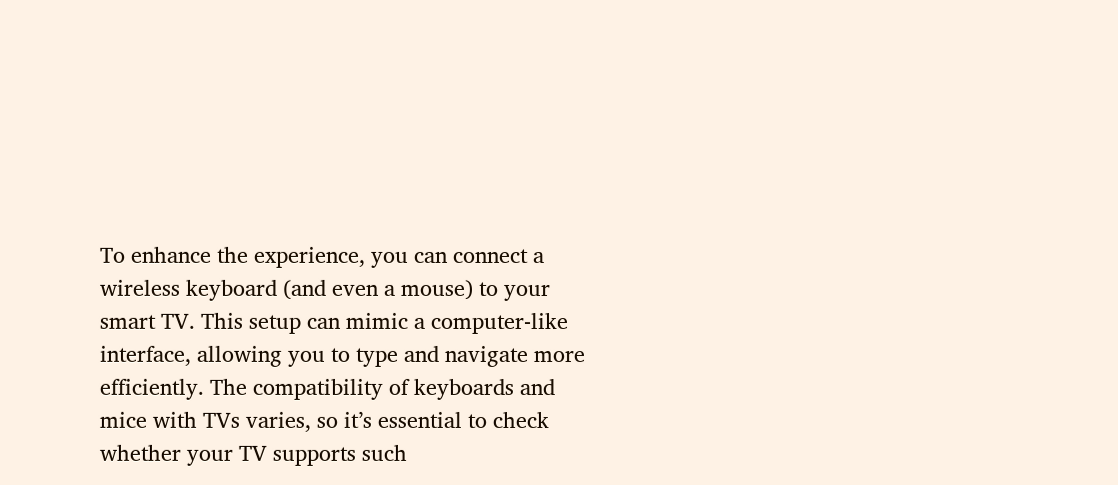To enhance the experience, you can connect a wireless keyboard (and even a mouse) to your smart TV. This setup can mimic a computer-like interface, allowing you to type and navigate more efficiently. The compatibility of keyboards and mice with TVs varies, so it’s essential to check whether your TV supports such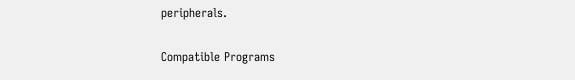peripherals.

Compatible Programs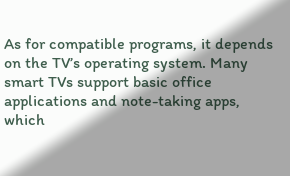As for compatible programs, it depends on the TV’s operating system. Many smart TVs support basic office applications and note-taking apps, which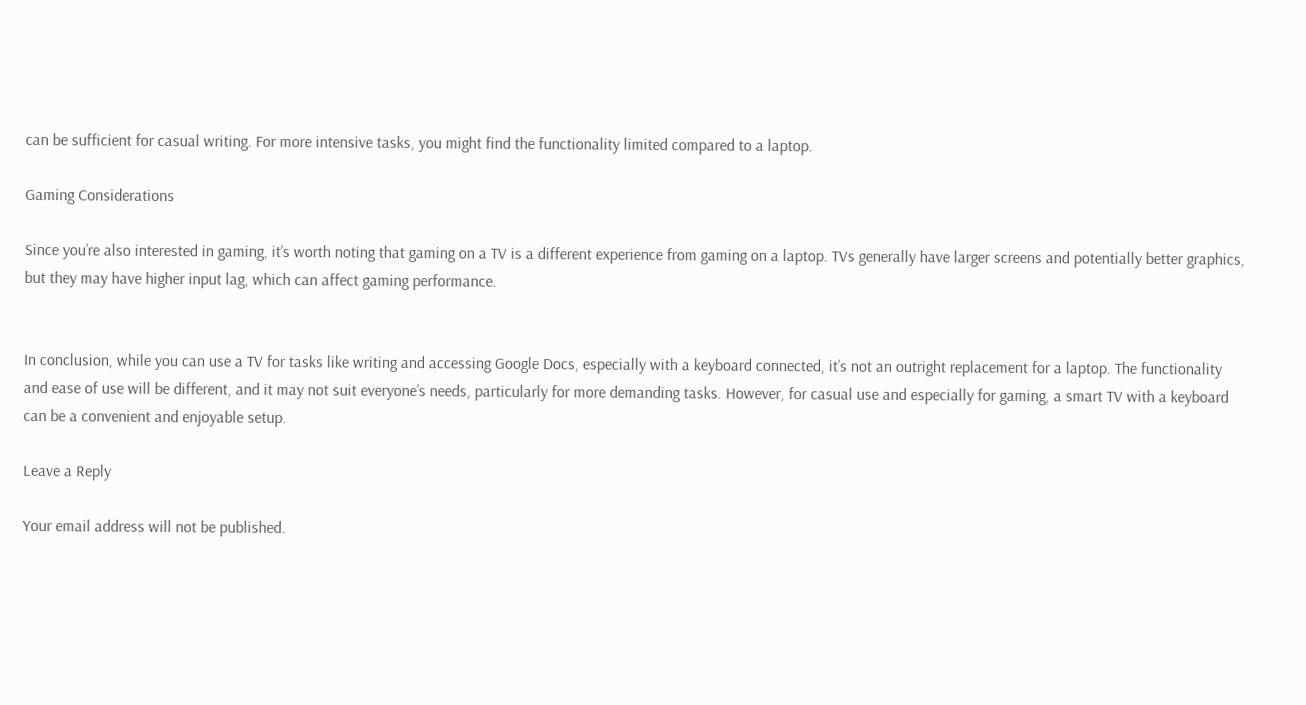can be sufficient for casual writing. For more intensive tasks, you might find the functionality limited compared to a laptop.

Gaming Considerations

Since you’re also interested in gaming, it’s worth noting that gaming on a TV is a different experience from gaming on a laptop. TVs generally have larger screens and potentially better graphics, but they may have higher input lag, which can affect gaming performance.


In conclusion, while you can use a TV for tasks like writing and accessing Google Docs, especially with a keyboard connected, it’s not an outright replacement for a laptop. The functionality and ease of use will be different, and it may not suit everyone’s needs, particularly for more demanding tasks. However, for casual use and especially for gaming, a smart TV with a keyboard can be a convenient and enjoyable setup.

Leave a Reply

Your email address will not be published.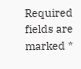Required fields are marked *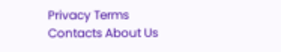Privacy Terms Contacts About Us